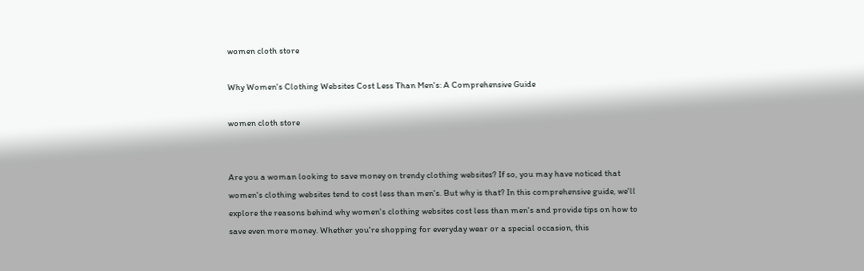women cloth store

Why Women's Clothing Websites Cost Less Than Men's: A Comprehensive Guide

women cloth store


Are you a woman looking to save money on trendy clothing websites? If so, you may have noticed that women's clothing websites tend to cost less than men's. But why is that? In this comprehensive guide, we'll explore the reasons behind why women's clothing websites cost less than men's and provide tips on how to save even more money. Whether you're shopping for everyday wear or a special occasion, this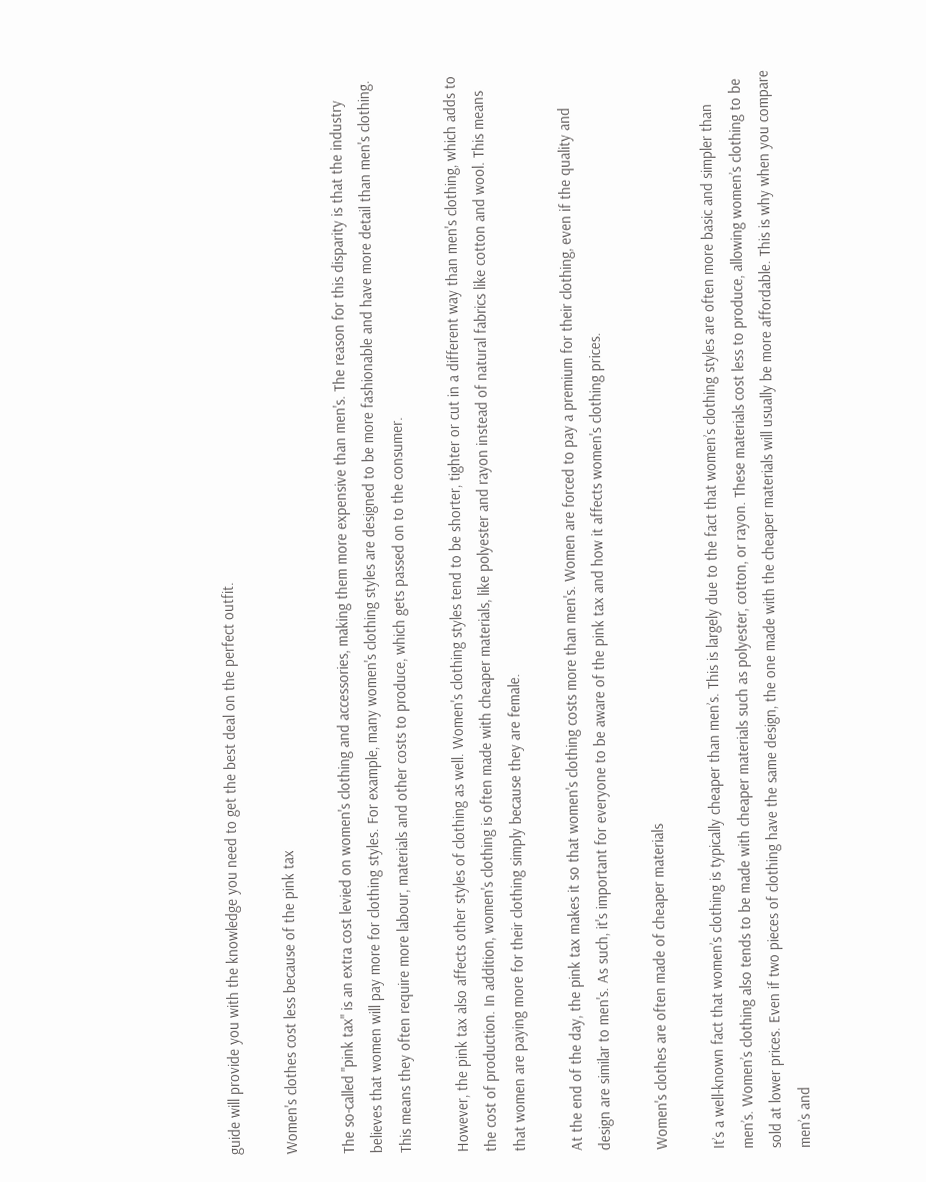guide will provide you with the knowledge you need to get the best deal on the perfect outfit.

Women's clothes cost less because of the pink tax

The so-called "pink tax" is an extra cost levied on women's clothing and accessories, making them more expensive than men's. The reason for this disparity is that the industry believes that women will pay more for clothing styles. For example, many women's clothing styles are designed to be more fashionable and have more detail than men's clothing. This means they often require more labour, materials and other costs to produce, which gets passed on to the consumer.

However, the pink tax also affects other styles of clothing as well. Women's clothing styles tend to be shorter, tighter or cut in a different way than men's clothing, which adds to the cost of production. In addition, women's clothing is often made with cheaper materials, like polyester and rayon instead of natural fabrics like cotton and wool. This means that women are paying more for their clothing simply because they are female.

At the end of the day, the pink tax makes it so that women's clothing costs more than men's. Women are forced to pay a premium for their clothing, even if the quality and design are similar to men's. As such, it's important for everyone to be aware of the pink tax and how it affects women's clothing prices.

Women's clothes are often made of cheaper materials

It’s a well-known fact that women’s clothing is typically cheaper than men’s. This is largely due to the fact that women’s clothing styles are often more basic and simpler than men’s. Women’s clothing also tends to be made with cheaper materials such as polyester, cotton, or rayon. These materials cost less to produce, allowing women’s clothing to be sold at lower prices. Even if two pieces of clothing have the same design, the one made with the cheaper materials will usually be more affordable. This is why when you compare men’s and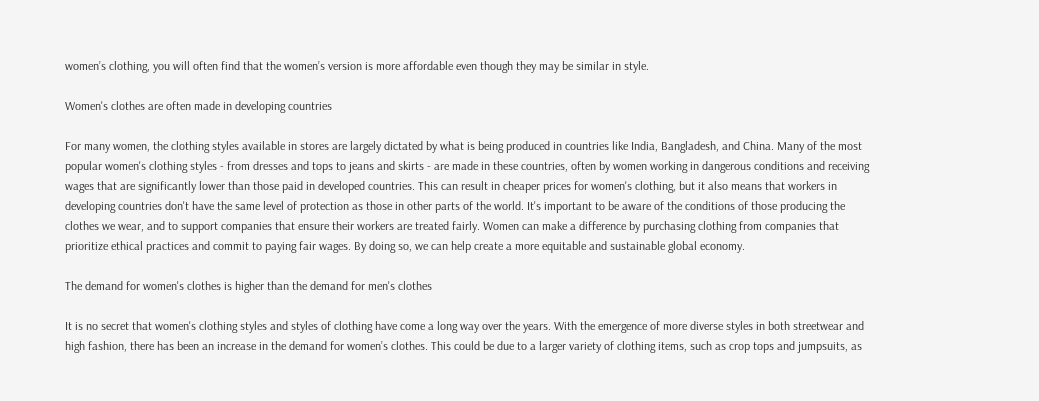women’s clothing, you will often find that the women’s version is more affordable even though they may be similar in style.

Women's clothes are often made in developing countries

For many women, the clothing styles available in stores are largely dictated by what is being produced in countries like India, Bangladesh, and China. Many of the most popular women's clothing styles - from dresses and tops to jeans and skirts - are made in these countries, often by women working in dangerous conditions and receiving wages that are significantly lower than those paid in developed countries. This can result in cheaper prices for women's clothing, but it also means that workers in developing countries don't have the same level of protection as those in other parts of the world. It's important to be aware of the conditions of those producing the clothes we wear, and to support companies that ensure their workers are treated fairly. Women can make a difference by purchasing clothing from companies that prioritize ethical practices and commit to paying fair wages. By doing so, we can help create a more equitable and sustainable global economy.

The demand for women's clothes is higher than the demand for men's clothes

It is no secret that women's clothing styles and styles of clothing have come a long way over the years. With the emergence of more diverse styles in both streetwear and high fashion, there has been an increase in the demand for women’s clothes. This could be due to a larger variety of clothing items, such as crop tops and jumpsuits, as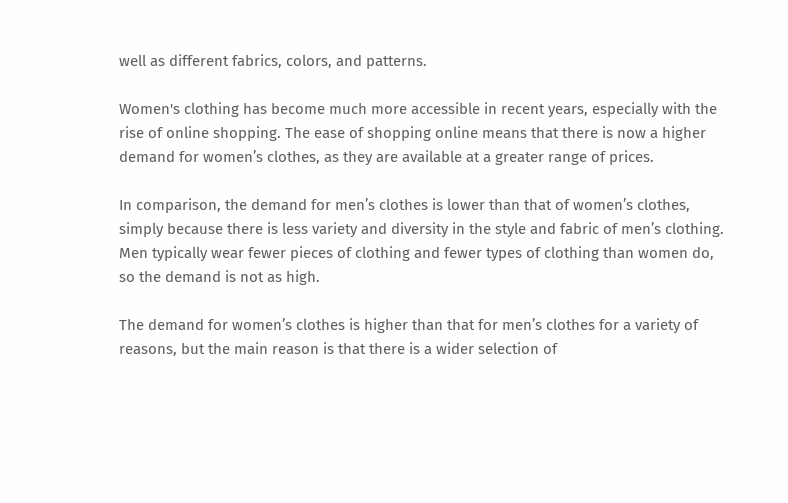well as different fabrics, colors, and patterns.

Women's clothing has become much more accessible in recent years, especially with the rise of online shopping. The ease of shopping online means that there is now a higher demand for women’s clothes, as they are available at a greater range of prices.

In comparison, the demand for men’s clothes is lower than that of women’s clothes, simply because there is less variety and diversity in the style and fabric of men’s clothing. Men typically wear fewer pieces of clothing and fewer types of clothing than women do, so the demand is not as high.

The demand for women’s clothes is higher than that for men’s clothes for a variety of reasons, but the main reason is that there is a wider selection of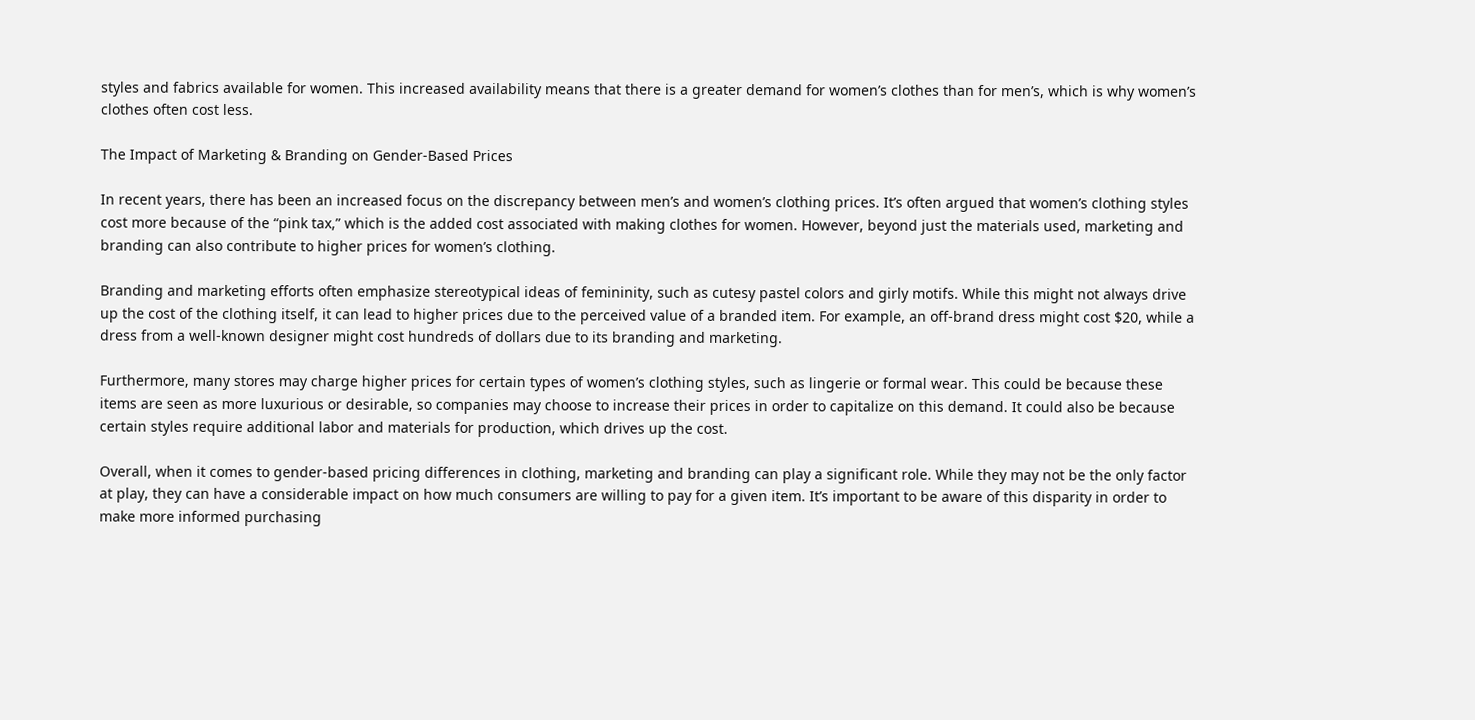styles and fabrics available for women. This increased availability means that there is a greater demand for women’s clothes than for men’s, which is why women’s clothes often cost less.

The Impact of Marketing & Branding on Gender-Based Prices

In recent years, there has been an increased focus on the discrepancy between men’s and women’s clothing prices. It’s often argued that women’s clothing styles cost more because of the “pink tax,” which is the added cost associated with making clothes for women. However, beyond just the materials used, marketing and branding can also contribute to higher prices for women’s clothing.

Branding and marketing efforts often emphasize stereotypical ideas of femininity, such as cutesy pastel colors and girly motifs. While this might not always drive up the cost of the clothing itself, it can lead to higher prices due to the perceived value of a branded item. For example, an off-brand dress might cost $20, while a dress from a well-known designer might cost hundreds of dollars due to its branding and marketing.

Furthermore, many stores may charge higher prices for certain types of women’s clothing styles, such as lingerie or formal wear. This could be because these items are seen as more luxurious or desirable, so companies may choose to increase their prices in order to capitalize on this demand. It could also be because certain styles require additional labor and materials for production, which drives up the cost.

Overall, when it comes to gender-based pricing differences in clothing, marketing and branding can play a significant role. While they may not be the only factor at play, they can have a considerable impact on how much consumers are willing to pay for a given item. It’s important to be aware of this disparity in order to make more informed purchasing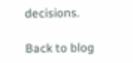decisions.

Back to blog